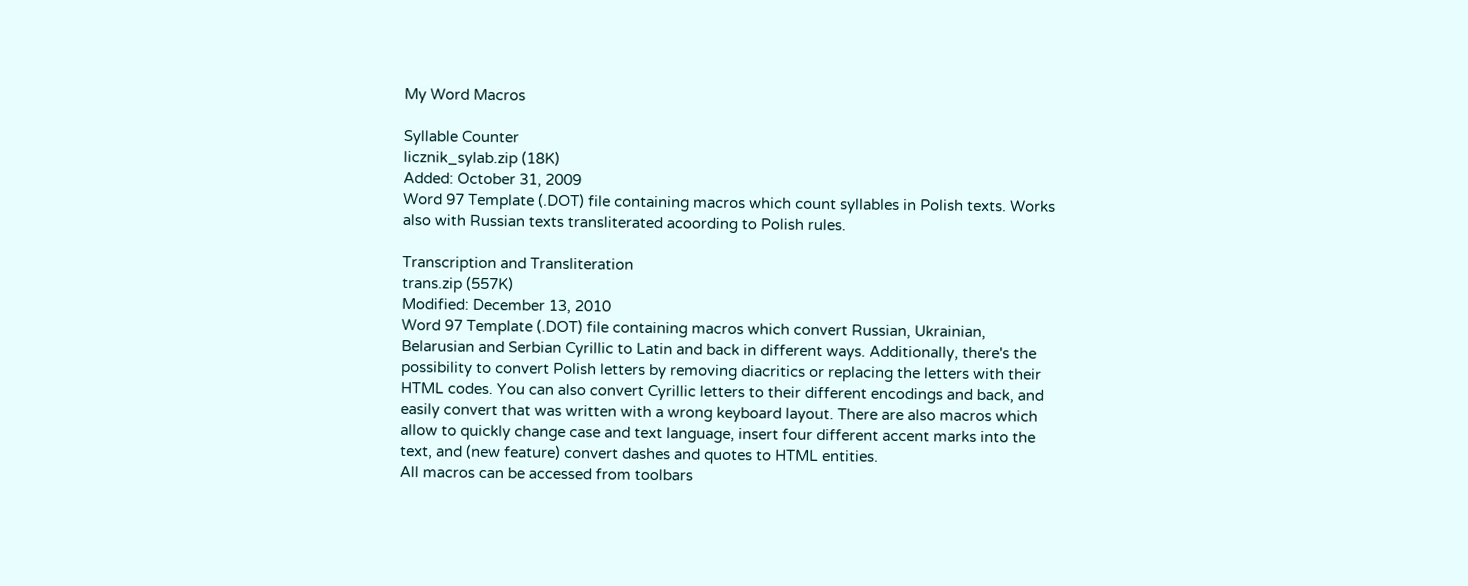My Word Macros

Syllable Counter
licznik_sylab.zip (18K)
Added: October 31, 2009
Word 97 Template (.DOT) file containing macros which count syllables in Polish texts. Works also with Russian texts transliterated acoording to Polish rules.

Transcription and Transliteration
trans.zip (557K)
Modified: December 13, 2010
Word 97 Template (.DOT) file containing macros which convert Russian, Ukrainian, Belarusian and Serbian Cyrillic to Latin and back in different ways. Additionally, there's the possibility to convert Polish letters by removing diacritics or replacing the letters with their HTML codes. You can also convert Cyrillic letters to their different encodings and back, and easily convert that was written with a wrong keyboard layout. There are also macros which allow to quickly change case and text language, insert four different accent marks into the text, and (new feature) convert dashes and quotes to HTML entities.
All macros can be accessed from toolbars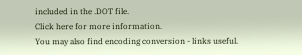included in the .DOT file.
Click here for more information.
You may also find encoding conversion - links useful.